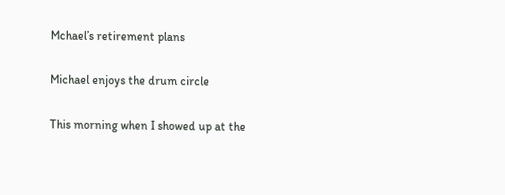Mchael’s retirement plans

Michael enjoys the drum circle

This morning when I showed up at the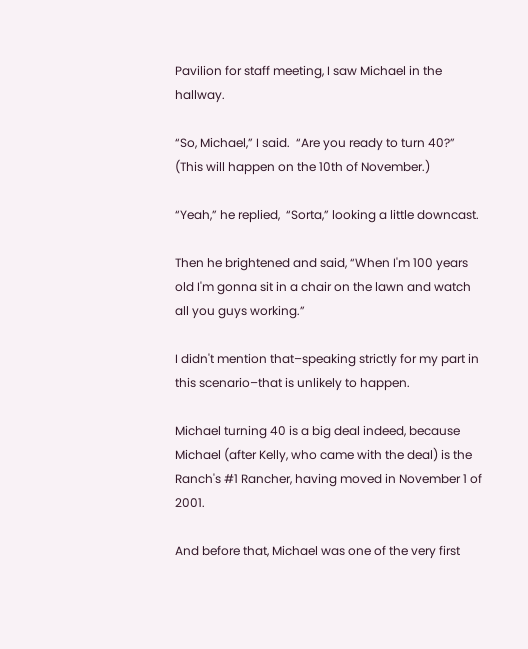Pavilion for staff meeting, I saw Michael in the hallway.

“So, Michael,” I said.  “Are you ready to turn 40?”  (This will happen on the 10th of November.)

“Yeah,” he replied,  “Sorta,” looking a little downcast.

Then he brightened and said, “When I'm 100 years old I'm gonna sit in a chair on the lawn and watch all you guys working.”

I didn't mention that–speaking strictly for my part in this scenario–that is unlikely to happen.

Michael turning 40 is a big deal indeed, because Michael (after Kelly, who came with the deal) is the Ranch's #1 Rancher, having moved in November 1 of 2001.

And before that, Michael was one of the very first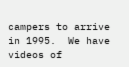campers to arrive in 1995.  We have videos of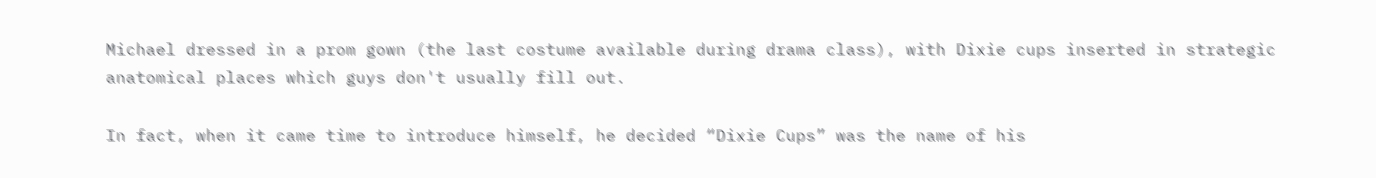Michael dressed in a prom gown (the last costume available during drama class), with Dixie cups inserted in strategic anatomical places which guys don't usually fill out.

In fact, when it came time to introduce himself, he decided “Dixie Cups” was the name of his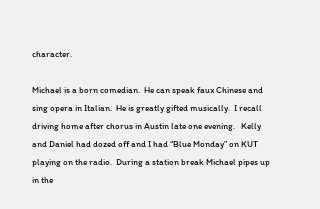character.

Michael is a born comedian.  He can speak faux Chinese and sing opera in Italian.  He is greatly gifted musically.  I recall driving home after chorus in Austin late one evening.   Kelly and Daniel had dozed off and I had “Blue Monday” on KUT playing on the radio.  During a station break Michael pipes up in the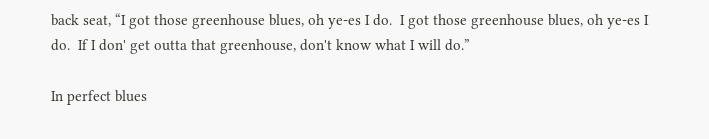back seat, “I got those greenhouse blues, oh ye-es I do.  I got those greenhouse blues, oh ye-es I do.  If I don' get outta that greenhouse, don't know what I will do.”

In perfect blues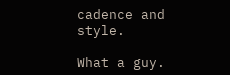cadence and style.

What a guy.